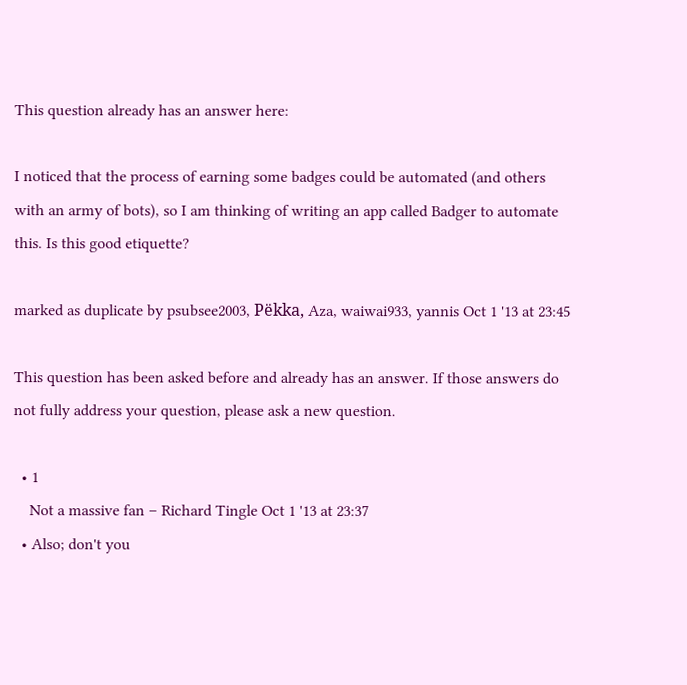This question already has an answer here:

I noticed that the process of earning some badges could be automated (and others with an army of bots), so I am thinking of writing an app called Badger to automate this. Is this good etiquette?

marked as duplicate by psubsee2003, Pëkka, Aza, waiwai933, yannis Oct 1 '13 at 23:45

This question has been asked before and already has an answer. If those answers do not fully address your question, please ask a new question.

  • 1
    Not a massive fan – Richard Tingle Oct 1 '13 at 23:37
  • Also; don't you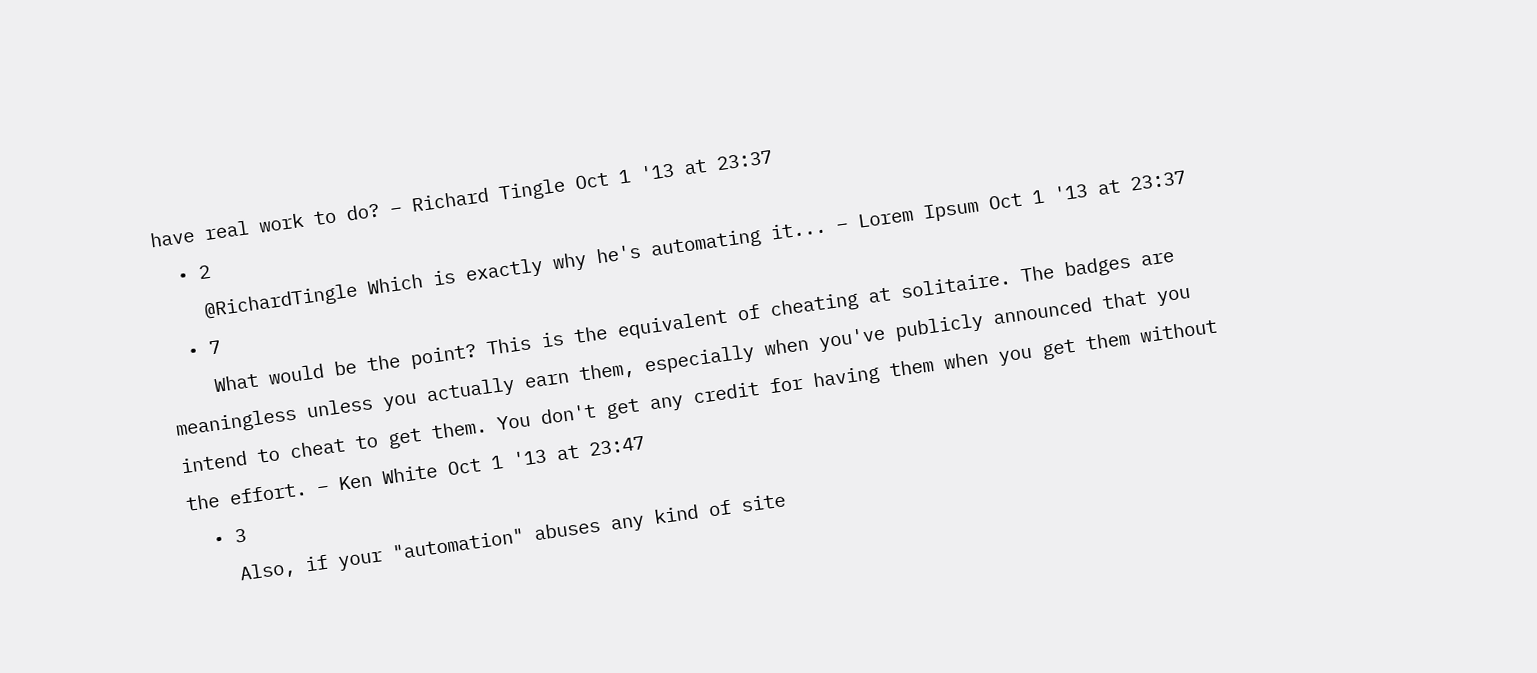have real work to do? – Richard Tingle Oct 1 '13 at 23:37
  • 2
    @RichardTingle Which is exactly why he's automating it... – Lorem Ipsum Oct 1 '13 at 23:37
  • 7
    What would be the point? This is the equivalent of cheating at solitaire. The badges are meaningless unless you actually earn them, especially when you've publicly announced that you intend to cheat to get them. You don't get any credit for having them when you get them without the effort. – Ken White Oct 1 '13 at 23:47
  • 3
    Also, if your "automation" abuses any kind of site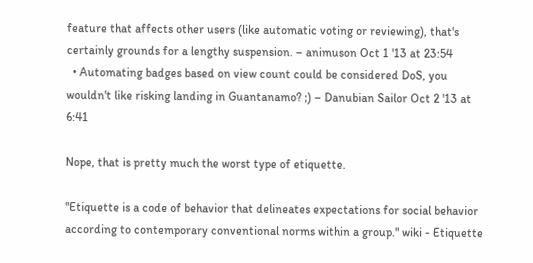feature that affects other users (like automatic voting or reviewing), that's certainly grounds for a lengthy suspension. – animuson Oct 1 '13 at 23:54
  • Automating badges based on view count could be considered DoS, you wouldn't like risking landing in Guantanamo? ;) – Danubian Sailor Oct 2 '13 at 6:41

Nope, that is pretty much the worst type of etiquette.

"Etiquette is a code of behavior that delineates expectations for social behavior according to contemporary conventional norms within a group." wiki - Etiquette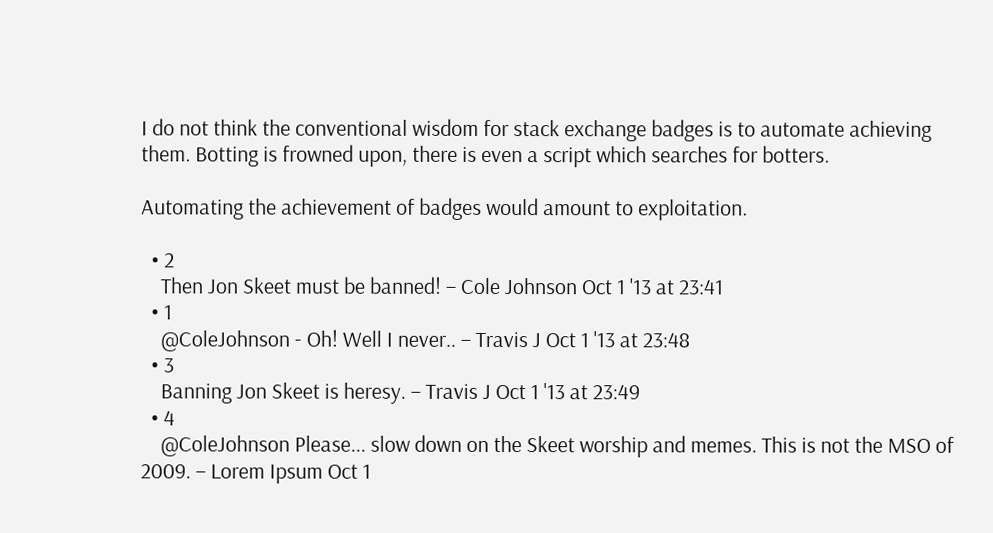I do not think the conventional wisdom for stack exchange badges is to automate achieving them. Botting is frowned upon, there is even a script which searches for botters.

Automating the achievement of badges would amount to exploitation.

  • 2
    Then Jon Skeet must be banned! – Cole Johnson Oct 1 '13 at 23:41
  • 1
    @ColeJohnson - Oh! Well I never.. – Travis J Oct 1 '13 at 23:48
  • 3
    Banning Jon Skeet is heresy. – Travis J Oct 1 '13 at 23:49
  • 4
    @ColeJohnson Please... slow down on the Skeet worship and memes. This is not the MSO of 2009. – Lorem Ipsum Oct 1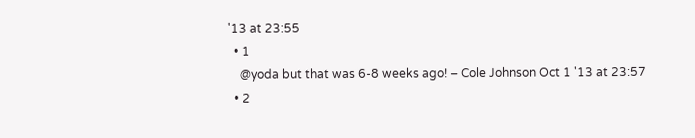'13 at 23:55
  • 1
    @yoda but that was 6-8 weeks ago! – Cole Johnson Oct 1 '13 at 23:57
  • 2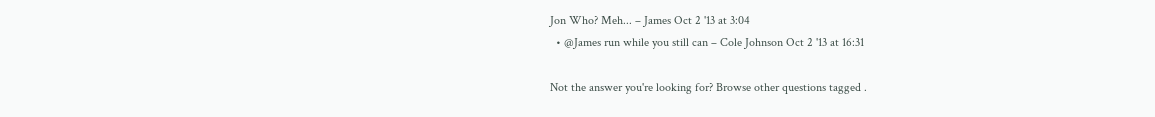Jon Who? Meh... – James Oct 2 '13 at 3:04
  • @James run while you still can – Cole Johnson Oct 2 '13 at 16:31

Not the answer you're looking for? Browse other questions tagged .